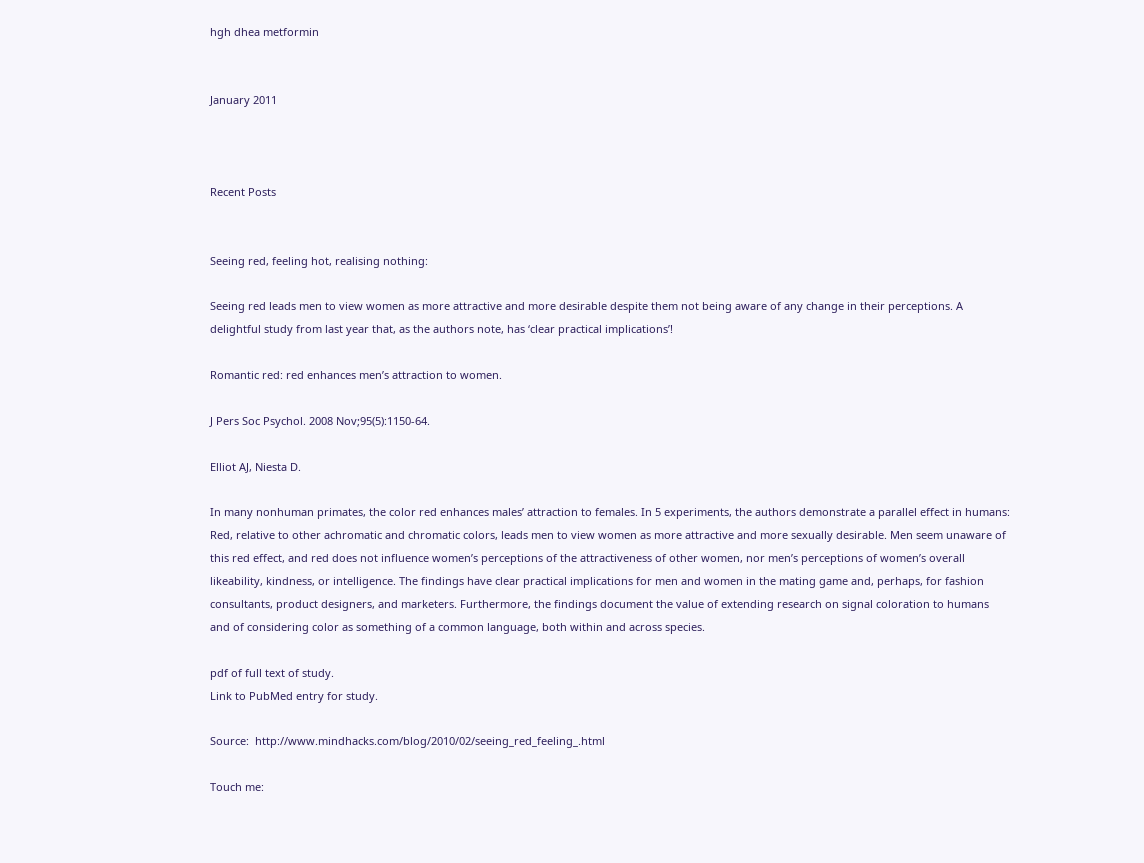hgh dhea metformin


January 2011



Recent Posts


Seeing red, feeling hot, realising nothing:

Seeing red leads men to view women as more attractive and more desirable despite them not being aware of any change in their perceptions. A delightful study from last year that, as the authors note, has ‘clear practical implications’!

Romantic red: red enhances men’s attraction to women.

J Pers Soc Psychol. 2008 Nov;95(5):1150-64.

Elliot AJ, Niesta D.

In many nonhuman primates, the color red enhances males’ attraction to females. In 5 experiments, the authors demonstrate a parallel effect in humans: Red, relative to other achromatic and chromatic colors, leads men to view women as more attractive and more sexually desirable. Men seem unaware of this red effect, and red does not influence women’s perceptions of the attractiveness of other women, nor men’s perceptions of women’s overall likeability, kindness, or intelligence. The findings have clear practical implications for men and women in the mating game and, perhaps, for fashion consultants, product designers, and marketers. Furthermore, the findings document the value of extending research on signal coloration to humans and of considering color as something of a common language, both within and across species.

pdf of full text of study.
Link to PubMed entry for study.

Source:  http://www.mindhacks.com/blog/2010/02/seeing_red_feeling_.html

Touch me: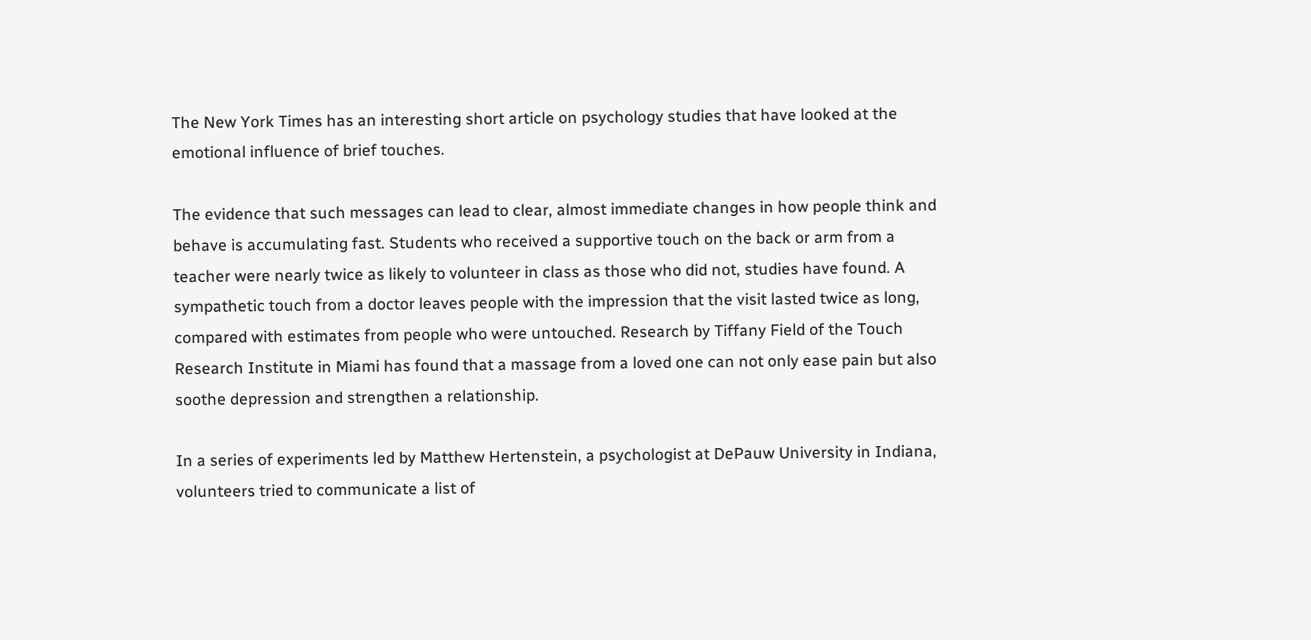The New York Times has an interesting short article on psychology studies that have looked at the emotional influence of brief touches.

The evidence that such messages can lead to clear, almost immediate changes in how people think and behave is accumulating fast. Students who received a supportive touch on the back or arm from a teacher were nearly twice as likely to volunteer in class as those who did not, studies have found. A sympathetic touch from a doctor leaves people with the impression that the visit lasted twice as long, compared with estimates from people who were untouched. Research by Tiffany Field of the Touch Research Institute in Miami has found that a massage from a loved one can not only ease pain but also soothe depression and strengthen a relationship.

In a series of experiments led by Matthew Hertenstein, a psychologist at DePauw University in Indiana, volunteers tried to communicate a list of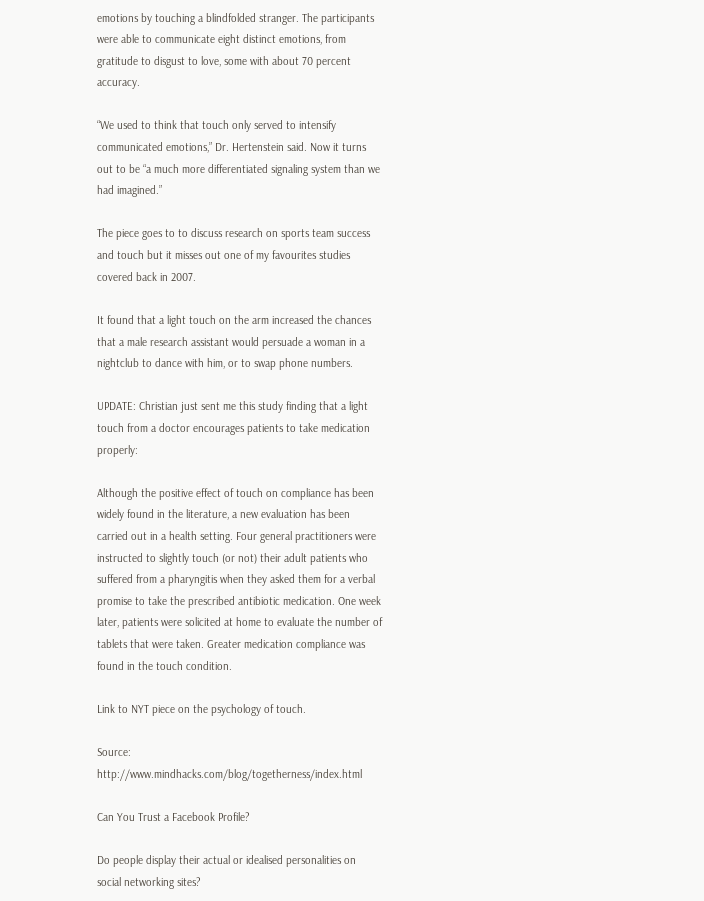emotions by touching a blindfolded stranger. The participants were able to communicate eight distinct emotions, from gratitude to disgust to love, some with about 70 percent accuracy.

“We used to think that touch only served to intensify communicated emotions,” Dr. Hertenstein said. Now it turns out to be “a much more differentiated signaling system than we had imagined.”

The piece goes to to discuss research on sports team success and touch but it misses out one of my favourites studies covered back in 2007.

It found that a light touch on the arm increased the chances that a male research assistant would persuade a woman in a nightclub to dance with him, or to swap phone numbers.

UPDATE: Christian just sent me this study finding that a light touch from a doctor encourages patients to take medication properly:

Although the positive effect of touch on compliance has been widely found in the literature, a new evaluation has been carried out in a health setting. Four general practitioners were instructed to slightly touch (or not) their adult patients who suffered from a pharyngitis when they asked them for a verbal promise to take the prescribed antibiotic medication. One week later, patients were solicited at home to evaluate the number of tablets that were taken. Greater medication compliance was found in the touch condition.

Link to NYT piece on the psychology of touch.

Source:  http://www.mindhacks.com/blog/togetherness/index.html

Can You Trust a Facebook Profile?

Do people display their actual or idealised personalities on social networking sites?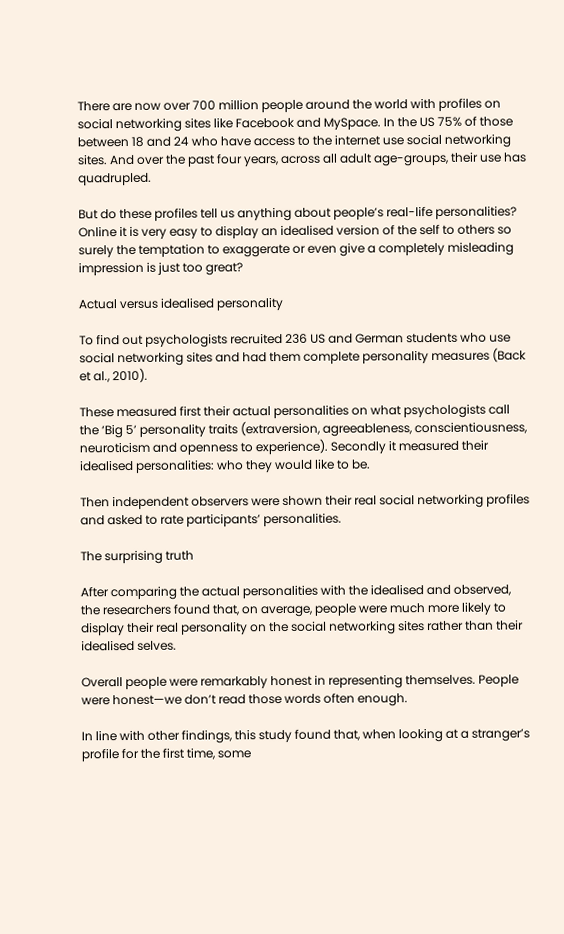There are now over 700 million people around the world with profiles on social networking sites like Facebook and MySpace. In the US 75% of those between 18 and 24 who have access to the internet use social networking sites. And over the past four years, across all adult age-groups, their use has quadrupled.

But do these profiles tell us anything about people’s real-life personalities? Online it is very easy to display an idealised version of the self to others so surely the temptation to exaggerate or even give a completely misleading impression is just too great?

Actual versus idealised personality

To find out psychologists recruited 236 US and German students who use social networking sites and had them complete personality measures (Back et al., 2010).

These measured first their actual personalities on what psychologists call the ‘Big 5’ personality traits (extraversion, agreeableness, conscientiousness, neuroticism and openness to experience). Secondly it measured their idealised personalities: who they would like to be.

Then independent observers were shown their real social networking profiles and asked to rate participants’ personalities.

The surprising truth

After comparing the actual personalities with the idealised and observed, the researchers found that, on average, people were much more likely to display their real personality on the social networking sites rather than their idealised selves.

Overall people were remarkably honest in representing themselves. People were honest—we don’t read those words often enough.

In line with other findings, this study found that, when looking at a stranger’s profile for the first time, some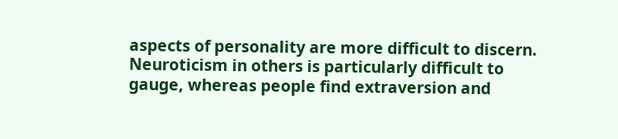aspects of personality are more difficult to discern. Neuroticism in others is particularly difficult to gauge, whereas people find extraversion and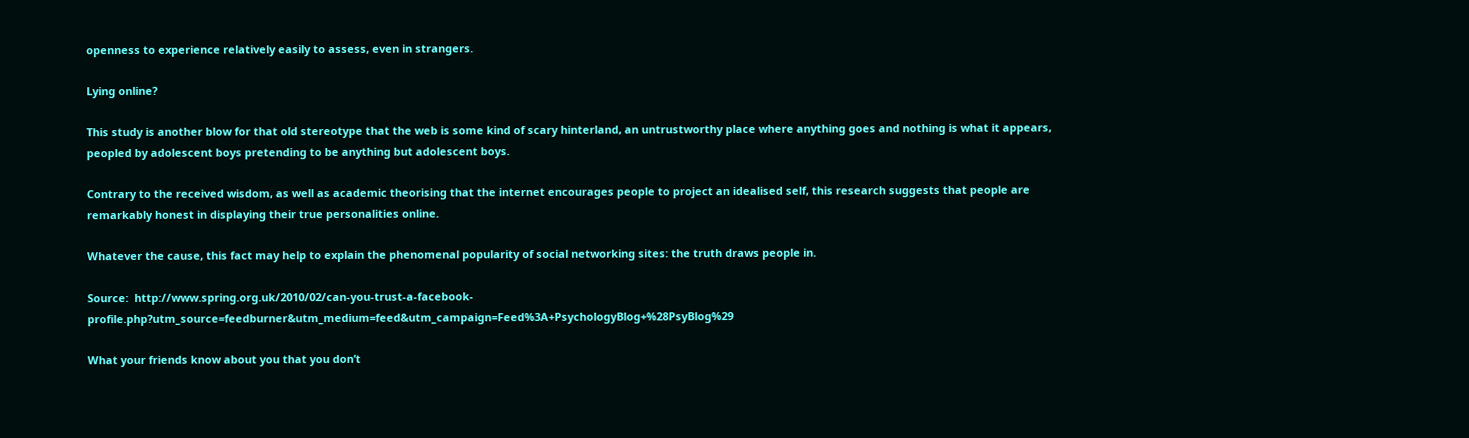openness to experience relatively easily to assess, even in strangers.

Lying online?

This study is another blow for that old stereotype that the web is some kind of scary hinterland, an untrustworthy place where anything goes and nothing is what it appears, peopled by adolescent boys pretending to be anything but adolescent boys.

Contrary to the received wisdom, as well as academic theorising that the internet encourages people to project an idealised self, this research suggests that people are remarkably honest in displaying their true personalities online.

Whatever the cause, this fact may help to explain the phenomenal popularity of social networking sites: the truth draws people in.

Source:  http://www.spring.org.uk/2010/02/can-you-trust-a-facebook-profile.php?utm_source=feedburner&utm_medium=feed&utm_campaign=Feed%3A+PsychologyBlog+%28PsyBlog%29

What your friends know about you that you don’t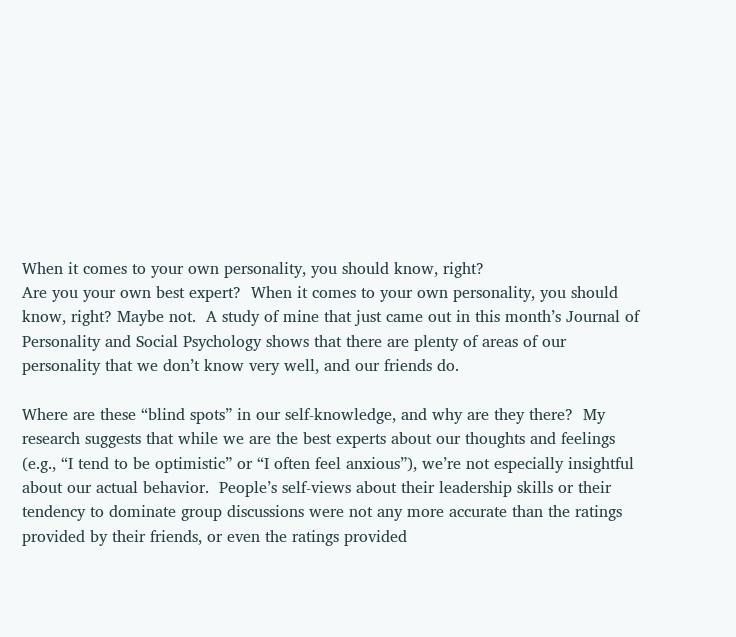When it comes to your own personality, you should know, right?
Are you your own best expert?  When it comes to your own personality, you should know, right? Maybe not.  A study of mine that just came out in this month’s Journal of Personality and Social Psychology shows that there are plenty of areas of our personality that we don’t know very well, and our friends do.

Where are these “blind spots” in our self-knowledge, and why are they there?  My research suggests that while we are the best experts about our thoughts and feelings (e.g., “I tend to be optimistic” or “I often feel anxious”), we’re not especially insightful about our actual behavior.  People’s self-views about their leadership skills or their tendency to dominate group discussions were not any more accurate than the ratings provided by their friends, or even the ratings provided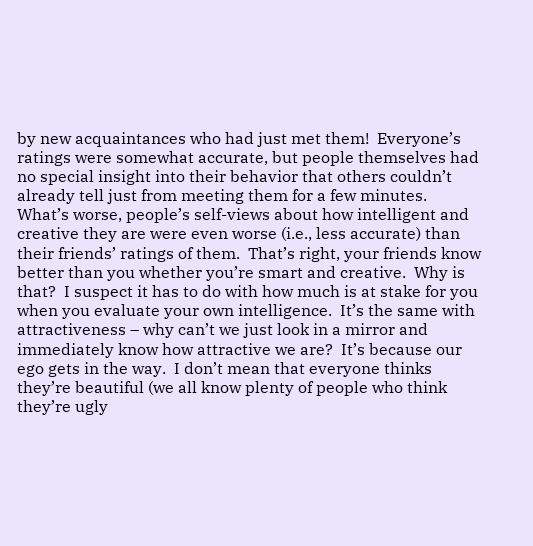by new acquaintances who had just met them!  Everyone’s ratings were somewhat accurate, but people themselves had no special insight into their behavior that others couldn’t already tell just from meeting them for a few minutes.
What’s worse, people’s self-views about how intelligent and creative they are were even worse (i.e., less accurate) than their friends’ ratings of them.  That’s right, your friends know better than you whether you’re smart and creative.  Why is that?  I suspect it has to do with how much is at stake for you when you evaluate your own intelligence.  It’s the same with attractiveness – why can’t we just look in a mirror and immediately know how attractive we are?  It’s because our ego gets in the way.  I don’t mean that everyone thinks they’re beautiful (we all know plenty of people who think they’re ugly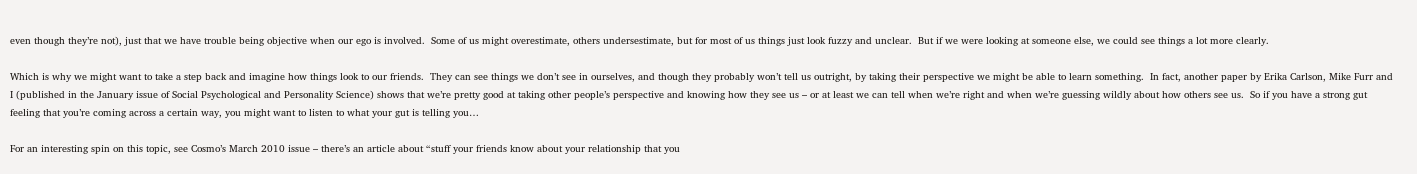even though they’re not), just that we have trouble being objective when our ego is involved.  Some of us might overestimate, others undersestimate, but for most of us things just look fuzzy and unclear.  But if we were looking at someone else, we could see things a lot more clearly.

Which is why we might want to take a step back and imagine how things look to our friends.  They can see things we don’t see in ourselves, and though they probably won’t tell us outright, by taking their perspective we might be able to learn something.  In fact, another paper by Erika Carlson, Mike Furr and I (published in the January issue of Social Psychological and Personality Science) shows that we’re pretty good at taking other people’s perspective and knowing how they see us – or at least we can tell when we’re right and when we’re guessing wildly about how others see us.  So if you have a strong gut feeling that you’re coming across a certain way, you might want to listen to what your gut is telling you…

For an interesting spin on this topic, see Cosmo’s March 2010 issue – there’s an article about “stuff your friends know about your relationship that you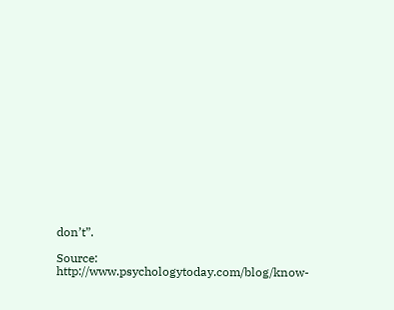don’t”.

Source:  http://www.psychologytoday.com/blog/know-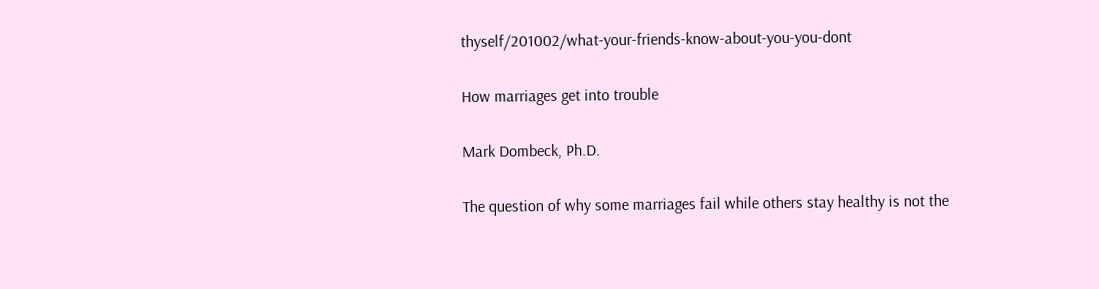thyself/201002/what-your-friends-know-about-you-you-dont

How marriages get into trouble

Mark Dombeck, Ph.D.

The question of why some marriages fail while others stay healthy is not the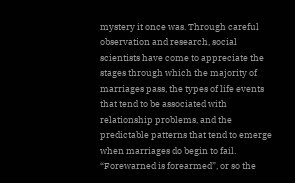mystery it once was. Through careful observation and research, social scientists have come to appreciate the stages through which the majority of marriages pass, the types of life events that tend to be associated with relationship problems, and the predictable patterns that tend to emerge when marriages do begin to fail. “Forewarned is forearmed”, or so the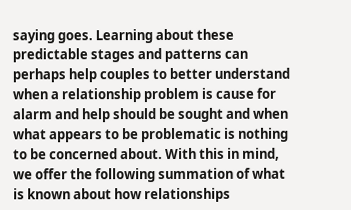saying goes. Learning about these predictable stages and patterns can perhaps help couples to better understand when a relationship problem is cause for alarm and help should be sought and when what appears to be problematic is nothing to be concerned about. With this in mind, we offer the following summation of what is known about how relationships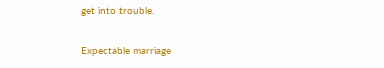get into trouble.

Expectable marriage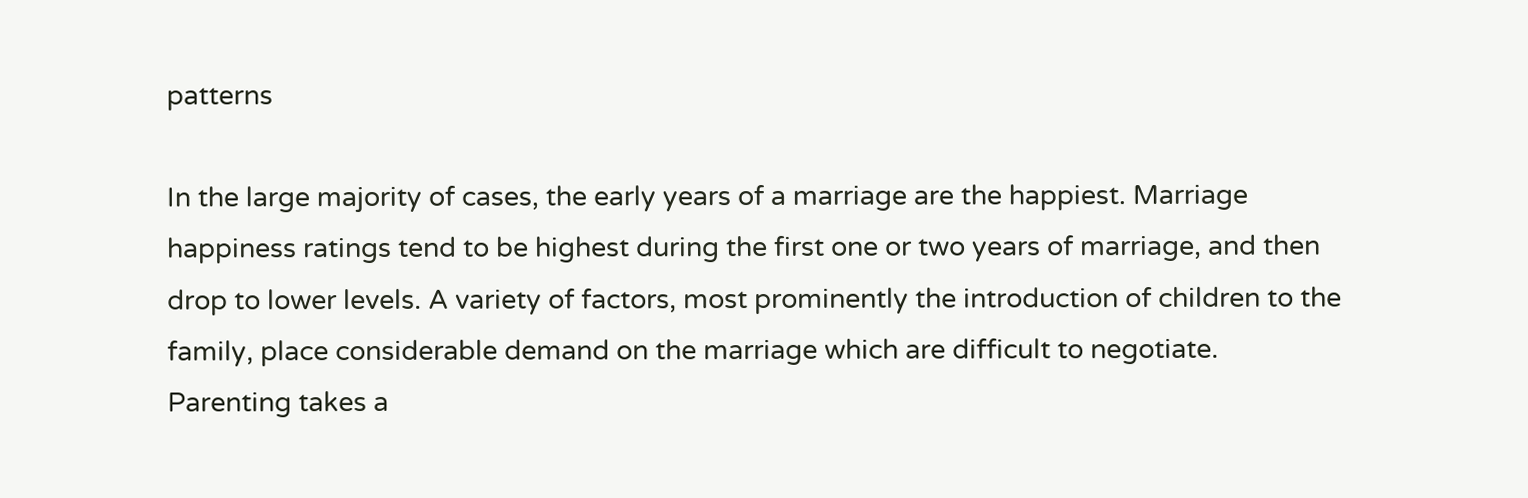patterns

In the large majority of cases, the early years of a marriage are the happiest. Marriage happiness ratings tend to be highest during the first one or two years of marriage, and then drop to lower levels. A variety of factors, most prominently the introduction of children to the family, place considerable demand on the marriage which are difficult to negotiate. Parenting takes a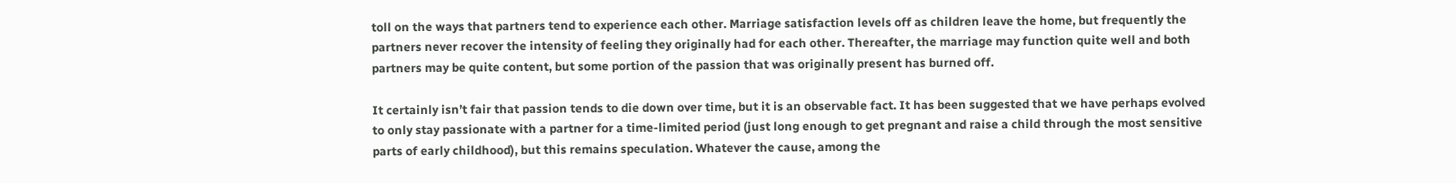toll on the ways that partners tend to experience each other. Marriage satisfaction levels off as children leave the home, but frequently the partners never recover the intensity of feeling they originally had for each other. Thereafter, the marriage may function quite well and both partners may be quite content, but some portion of the passion that was originally present has burned off.

It certainly isn’t fair that passion tends to die down over time, but it is an observable fact. It has been suggested that we have perhaps evolved to only stay passionate with a partner for a time-limited period (just long enough to get pregnant and raise a child through the most sensitive parts of early childhood), but this remains speculation. Whatever the cause, among the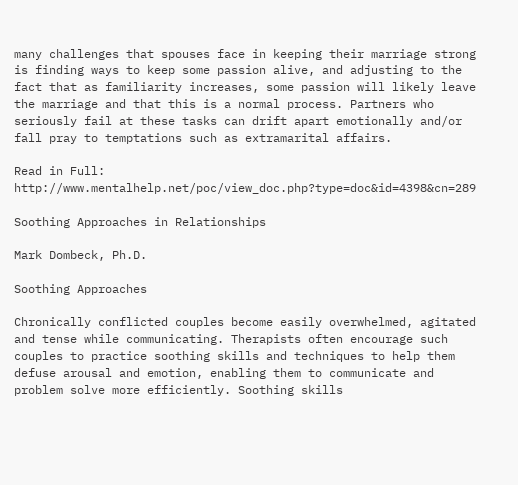many challenges that spouses face in keeping their marriage strong is finding ways to keep some passion alive, and adjusting to the fact that as familiarity increases, some passion will likely leave the marriage and that this is a normal process. Partners who seriously fail at these tasks can drift apart emotionally and/or fall pray to temptations such as extramarital affairs.

Read in Full:  http://www.mentalhelp.net/poc/view_doc.php?type=doc&id=4398&cn=289

Soothing Approaches in Relationships

Mark Dombeck, Ph.D.

Soothing Approaches

Chronically conflicted couples become easily overwhelmed, agitated and tense while communicating. Therapists often encourage such couples to practice soothing skills and techniques to help them defuse arousal and emotion, enabling them to communicate and problem solve more efficiently. Soothing skills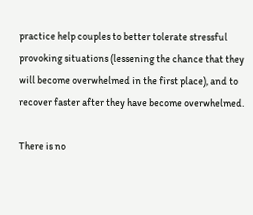practice help couples to better tolerate stressful provoking situations (lessening the chance that they will become overwhelmed in the first place), and to recover faster after they have become overwhelmed.

There is no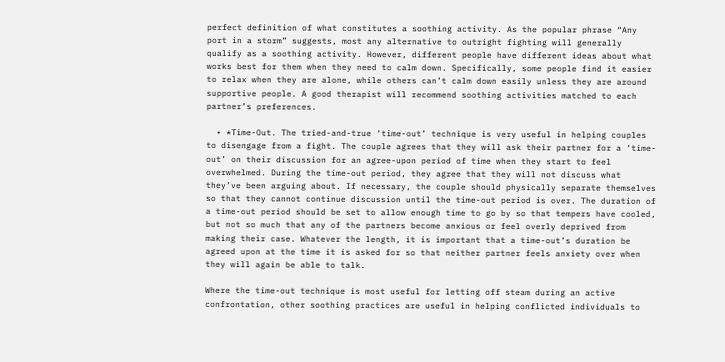perfect definition of what constitutes a soothing activity. As the popular phrase “Any port in a storm” suggests, most any alternative to outright fighting will generally qualify as a soothing activity. However, different people have different ideas about what works best for them when they need to calm down. Specifically, some people find it easier to relax when they are alone, while others can’t calm down easily unless they are around supportive people. A good therapist will recommend soothing activities matched to each partner’s preferences.

  • *Time-Out. The tried-and-true ‘time-out’ technique is very useful in helping couples to disengage from a fight. The couple agrees that they will ask their partner for a ‘time-out’ on their discussion for an agree-upon period of time when they start to feel overwhelmed. During the time-out period, they agree that they will not discuss what they’ve been arguing about. If necessary, the couple should physically separate themselves so that they cannot continue discussion until the time-out period is over. The duration of a time-out period should be set to allow enough time to go by so that tempers have cooled, but not so much that any of the partners become anxious or feel overly deprived from making their case. Whatever the length, it is important that a time-out’s duration be agreed upon at the time it is asked for so that neither partner feels anxiety over when they will again be able to talk.

Where the time-out technique is most useful for letting off steam during an active confrontation, other soothing practices are useful in helping conflicted individuals to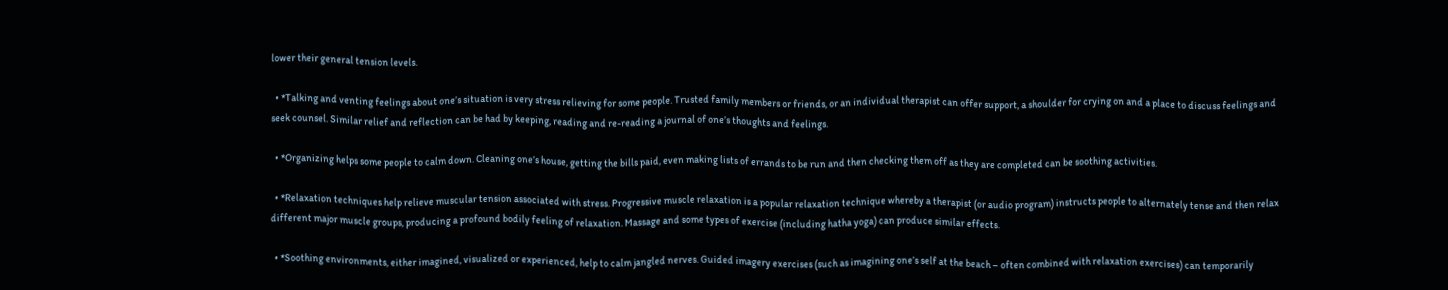lower their general tension levels.

  • *Talking and venting feelings about one’s situation is very stress relieving for some people. Trusted family members or friends, or an individual therapist can offer support, a shoulder for crying on and a place to discuss feelings and seek counsel. Similar relief and reflection can be had by keeping, reading and re-reading a journal of one’s thoughts and feelings.

  • *Organizing helps some people to calm down. Cleaning one’s house, getting the bills paid, even making lists of errands to be run and then checking them off as they are completed can be soothing activities.

  • *Relaxation techniques help relieve muscular tension associated with stress. Progressive muscle relaxation is a popular relaxation technique whereby a therapist (or audio program) instructs people to alternately tense and then relax different major muscle groups, producing a profound bodily feeling of relaxation. Massage and some types of exercise (including hatha yoga) can produce similar effects.

  • *Soothing environments, either imagined, visualized or experienced, help to calm jangled nerves. Guided imagery exercises (such as imagining one’s self at the beach – often combined with relaxation exercises) can temporarily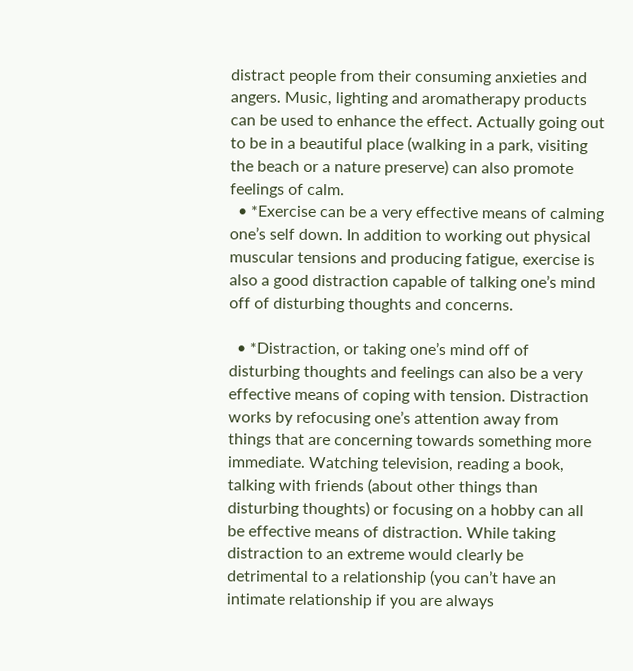distract people from their consuming anxieties and angers. Music, lighting and aromatherapy products can be used to enhance the effect. Actually going out to be in a beautiful place (walking in a park, visiting the beach or a nature preserve) can also promote feelings of calm.
  • *Exercise can be a very effective means of calming one’s self down. In addition to working out physical muscular tensions and producing fatigue, exercise is also a good distraction capable of talking one’s mind off of disturbing thoughts and concerns.

  • *Distraction, or taking one’s mind off of disturbing thoughts and feelings can also be a very effective means of coping with tension. Distraction works by refocusing one’s attention away from things that are concerning towards something more immediate. Watching television, reading a book, talking with friends (about other things than disturbing thoughts) or focusing on a hobby can all be effective means of distraction. While taking distraction to an extreme would clearly be detrimental to a relationship (you can’t have an intimate relationship if you are always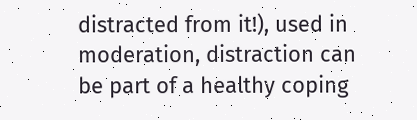distracted from it!), used in moderation, distraction can be part of a healthy coping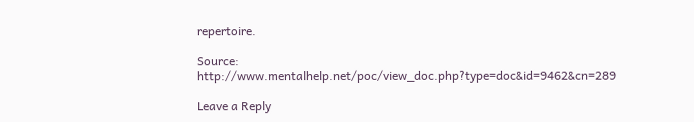repertoire.

Source: http://www.mentalhelp.net/poc/view_doc.php?type=doc&id=9462&cn=289

Leave a Reply